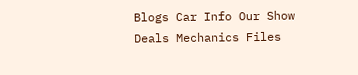Blogs Car Info Our Show Deals Mechanics Files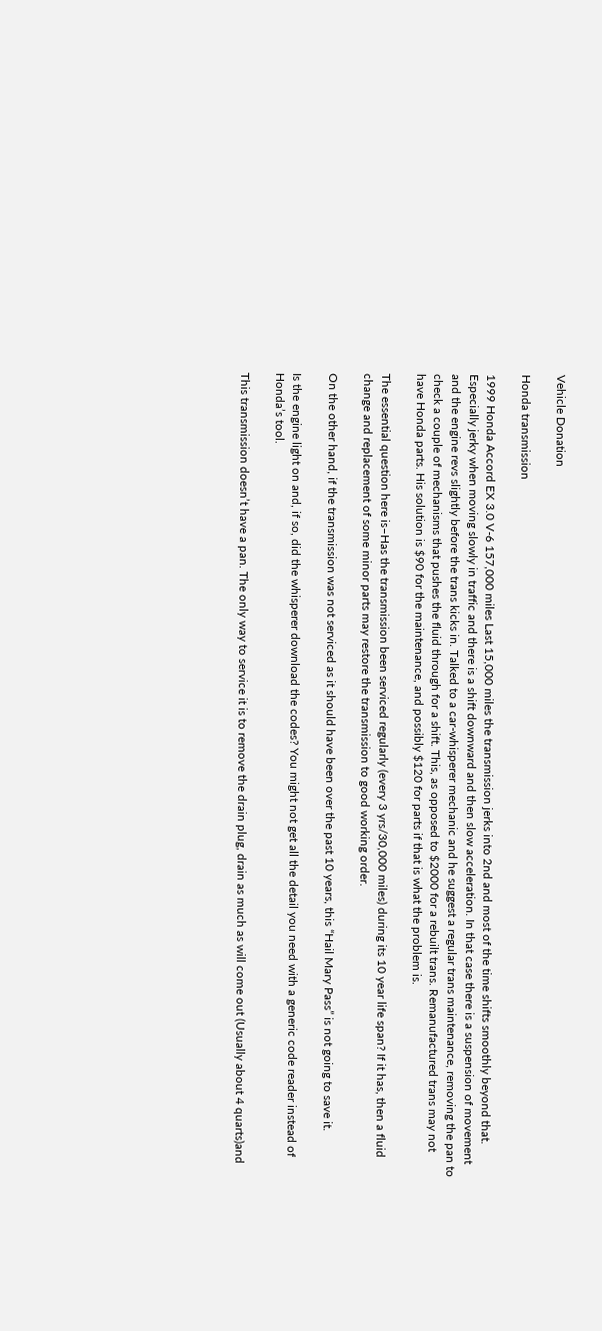Vehicle Donation

Honda transmission

1999 Honda Accord EX 3.0 V-6 157,000 miles Last 15,000 miles the transmission jerks into 2nd and most of the time shifts smoothly beyond that. Especially jerky when moving slowly in traffic and there is a shift downward and then slow acceleration. In that case there is a suspension of movement and the engine revs slightly before the trans kicks in. Talked to a car-whisperer mechanic and he suggest a regular trans maintenance, removing the pan to check a couple of mechanisms that pushes the fluid through for a shift. This, as opposed to $2000 for a rebuilt trans. Remanufactured trans may not have Honda parts. His solution is $90 for the maintenance, and possibly $120 for parts if that is what the problem is.

The essential question here is–Has the transmission been serviced regularly (every 3 yrs/30,000 miles) during its 10 year life span? If it has, then a fluid change and replacement of some minor parts may restore the transmission to good working order.

On the other hand, if the transmission was not serviced as it should have been over the past 10 years, this “Hail Mary Pass” is not going to save it.

Is the engine light on and, if so, did the whisperer download the codes? You might not get all the detail you need with a generic code reader instead of Honda’s tool.

This transmission doesn’t have a pan. The only way to service it is to remove the drain plug, drain as much as will come out (Usually about 4 quarts)and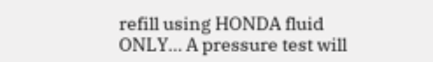refill using HONDA fluid ONLY… A pressure test will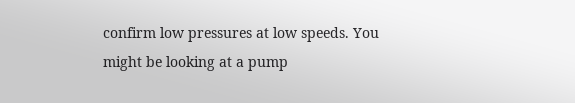confirm low pressures at low speeds. You might be looking at a pump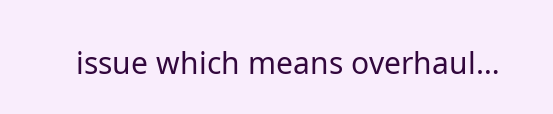issue which means overhaul…